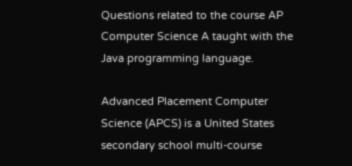Questions related to the course AP Computer Science A taught with the Java programming language.

Advanced Placement Computer Science (APCS) is a United States secondary school multi-course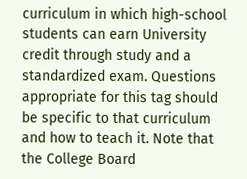curriculum in which high-school students can earn University credit through study and a standardized exam. Questions appropriate for this tag should be specific to that curriculum and how to teach it. Note that the College Board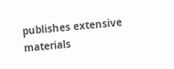publishes extensive materials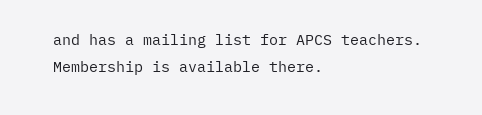and has a mailing list for APCS teachers. Membership is available there.